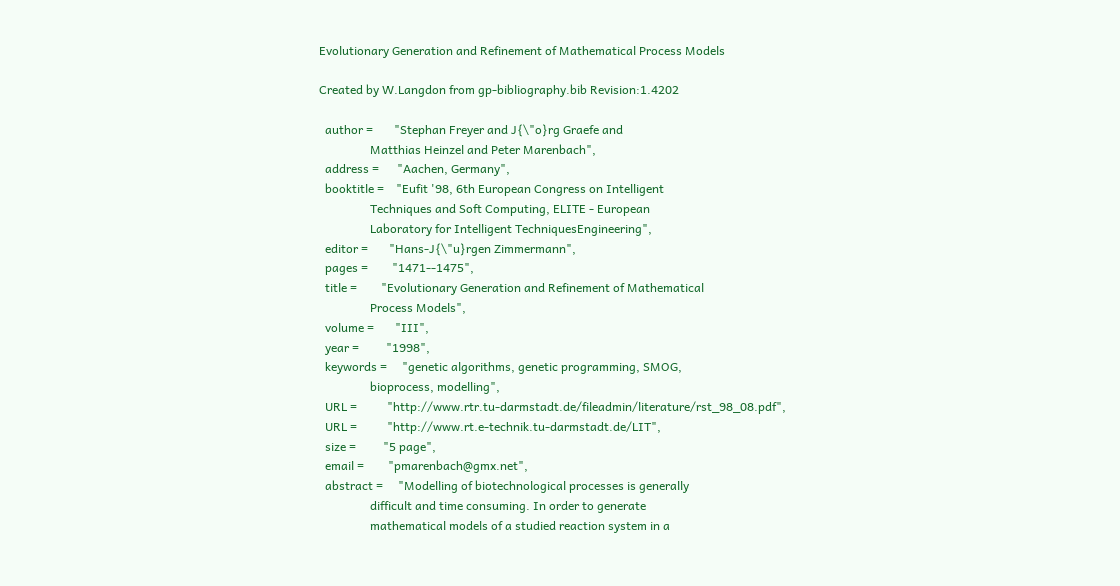Evolutionary Generation and Refinement of Mathematical Process Models

Created by W.Langdon from gp-bibliography.bib Revision:1.4202

  author =       "Stephan Freyer and J{\"o}rg Graefe and
                 Matthias Heinzel and Peter Marenbach",
  address =      "Aachen, Germany",
  booktitle =    "Eufit '98, 6th European Congress on Intelligent
                 Techniques and Soft Computing, ELITE - European
                 Laboratory for Intelligent TechniquesEngineering",
  editor =       "Hans-J{\"u}rgen Zimmermann",
  pages =        "1471--1475",
  title =        "Evolutionary Generation and Refinement of Mathematical
                 Process Models",
  volume =       "III",
  year =         "1998",
  keywords =     "genetic algorithms, genetic programming, SMOG,
                 bioprocess, modelling",
  URL =          "http://www.rtr.tu-darmstadt.de/fileadmin/literature/rst_98_08.pdf",
  URL =          "http://www.rt.e-technik.tu-darmstadt.de/LIT",
  size =         "5 page",
  email =        "pmarenbach@gmx.net",
  abstract =     "Modelling of biotechnological processes is generally
                 difficult and time consuming. In order to generate
                 mathematical models of a studied reaction system in a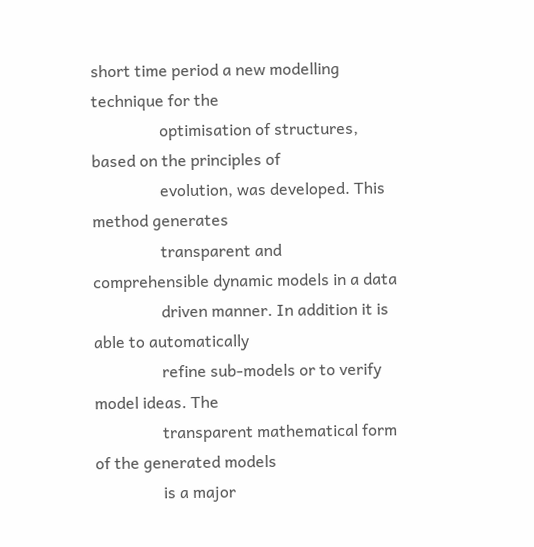short time period a new modelling technique for the
                 optimisation of structures, based on the principles of
                 evolution, was developed. This method generates
                 transparent and comprehensible dynamic models in a data
                 driven manner. In addition it is able to automatically
                 refine sub-models or to verify model ideas. The
                 transparent mathematical form of the generated models
                 is a major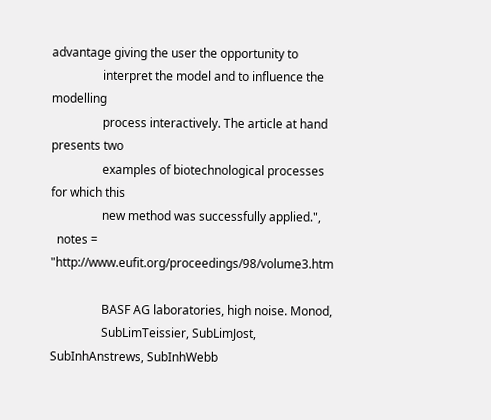advantage giving the user the opportunity to
                 interpret the model and to influence the modelling
                 process interactively. The article at hand presents two
                 examples of biotechnological processes for which this
                 new method was successfully applied.",
  notes =        "http://www.eufit.org/proceedings/98/volume3.htm

                 BASF AG laboratories, high noise. Monod,
                 SubLimTeissier, SubLimJost, SubInhAnstrews, SubInhWebb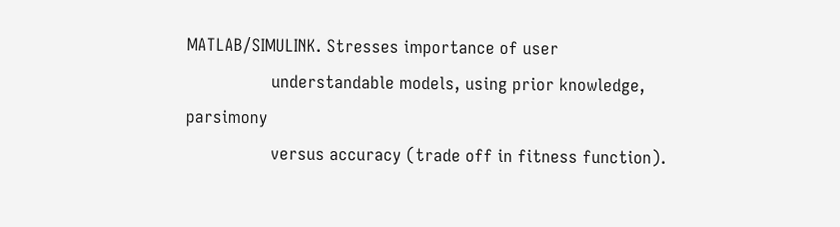MATLAB/SIMULINK. Stresses importance of user
                 understandable models, using prior knowledge, parsimony
                 versus accuracy (trade off in fitness function).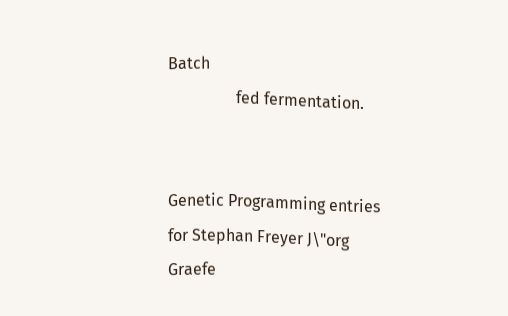Batch
                 fed fermentation.


Genetic Programming entries for Stephan Freyer J\"org Graefe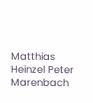Matthias Heinzel Peter Marenbach